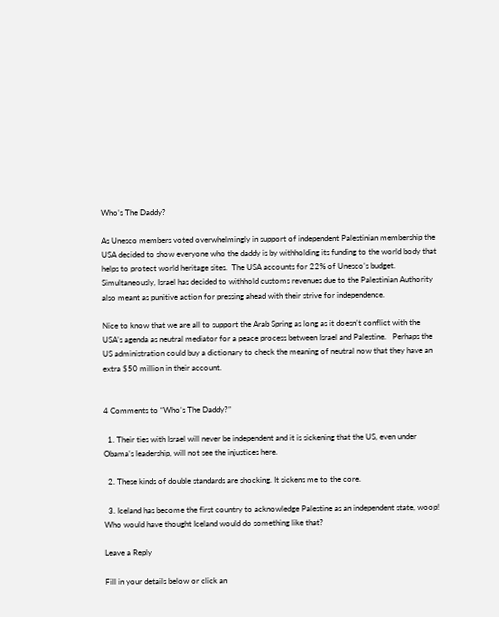Who’s The Daddy?

As Unesco members voted overwhelmingly in support of independent Palestinian membership the USA decided to show everyone who the daddy is by withholding its funding to the world body that helps to protect world heritage sites.  The USA accounts for 22% of Unesco’s budget.  Simultaneously, Israel has decided to withhold customs revenues due to the Palestinian Authority also meant as punitive action for pressing ahead with their strive for independence.

Nice to know that we are all to support the Arab Spring as long as it doesn’t conflict with the USA’s agenda as neutral mediator for a peace process between Israel and Palestine.   Perhaps the US administration could buy a dictionary to check the meaning of neutral now that they have an extra $50 million in their account.


4 Comments to “Who’s The Daddy?”

  1. Their ties with Israel will never be independent and it is sickening that the US, even under Obama’s leadership, will not see the injustices here.

  2. These kinds of double standards are shocking. It sickens me to the core.

  3. Iceland has become the first country to acknowledge Palestine as an independent state, woop! Who would have thought Iceland would do something like that?

Leave a Reply

Fill in your details below or click an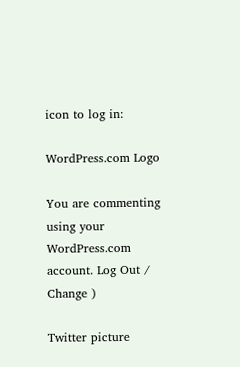icon to log in:

WordPress.com Logo

You are commenting using your WordPress.com account. Log Out /  Change )

Twitter picture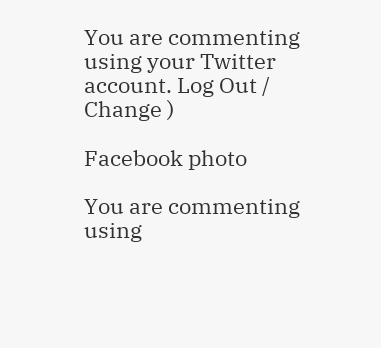You are commenting using your Twitter account. Log Out /  Change )

Facebook photo

You are commenting using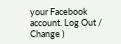your Facebook account. Log Out /  Change )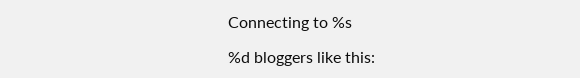Connecting to %s

%d bloggers like this: